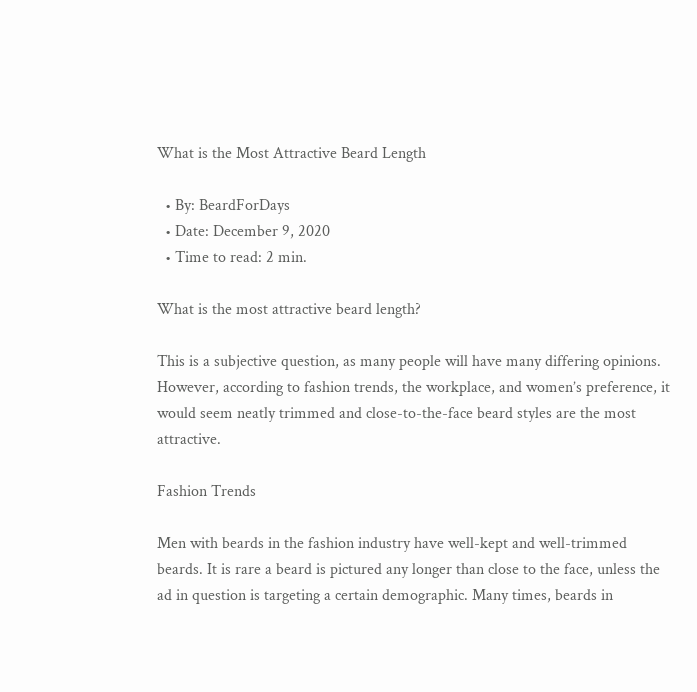What is the Most Attractive Beard Length

  • By: BeardForDays
  • Date: December 9, 2020
  • Time to read: 2 min.

What is the most attractive beard length?

This is a subjective question, as many people will have many differing opinions. However, according to fashion trends, the workplace, and women’s preference, it would seem neatly trimmed and close-to-the-face beard styles are the most attractive.

Fashion Trends

Men with beards in the fashion industry have well-kept and well-trimmed beards. It is rare a beard is pictured any longer than close to the face, unless the ad in question is targeting a certain demographic. Many times, beards in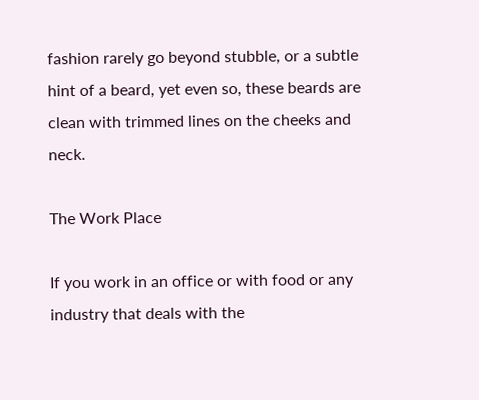fashion rarely go beyond stubble, or a subtle hint of a beard, yet even so, these beards are clean with trimmed lines on the cheeks and neck.

The Work Place

If you work in an office or with food or any industry that deals with the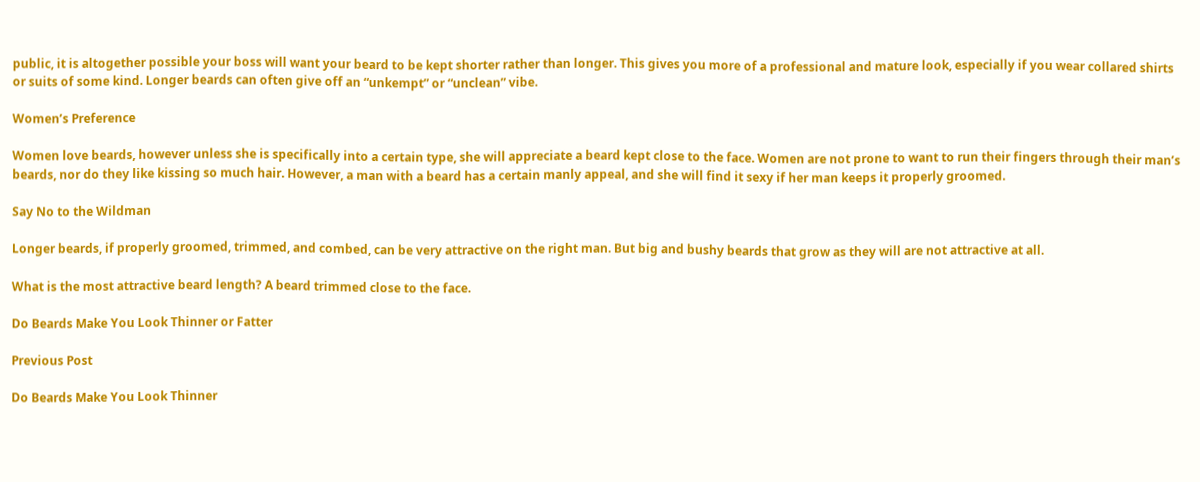public, it is altogether possible your boss will want your beard to be kept shorter rather than longer. This gives you more of a professional and mature look, especially if you wear collared shirts or suits of some kind. Longer beards can often give off an “unkempt” or “unclean” vibe.

Women’s Preference

Women love beards, however unless she is specifically into a certain type, she will appreciate a beard kept close to the face. Women are not prone to want to run their fingers through their man’s beards, nor do they like kissing so much hair. However, a man with a beard has a certain manly appeal, and she will find it sexy if her man keeps it properly groomed.

Say No to the Wildman

Longer beards, if properly groomed, trimmed, and combed, can be very attractive on the right man. But big and bushy beards that grow as they will are not attractive at all.

What is the most attractive beard length? A beard trimmed close to the face.

Do Beards Make You Look Thinner or Fatter

Previous Post

Do Beards Make You Look Thinner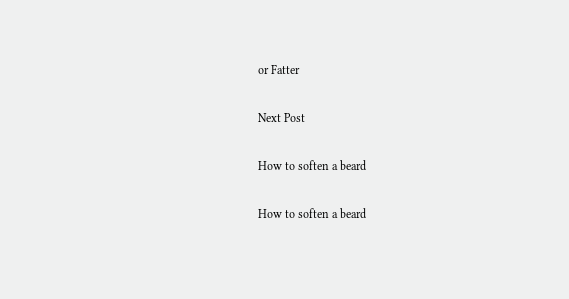or Fatter

Next Post

How to soften a beard

How to soften a beard